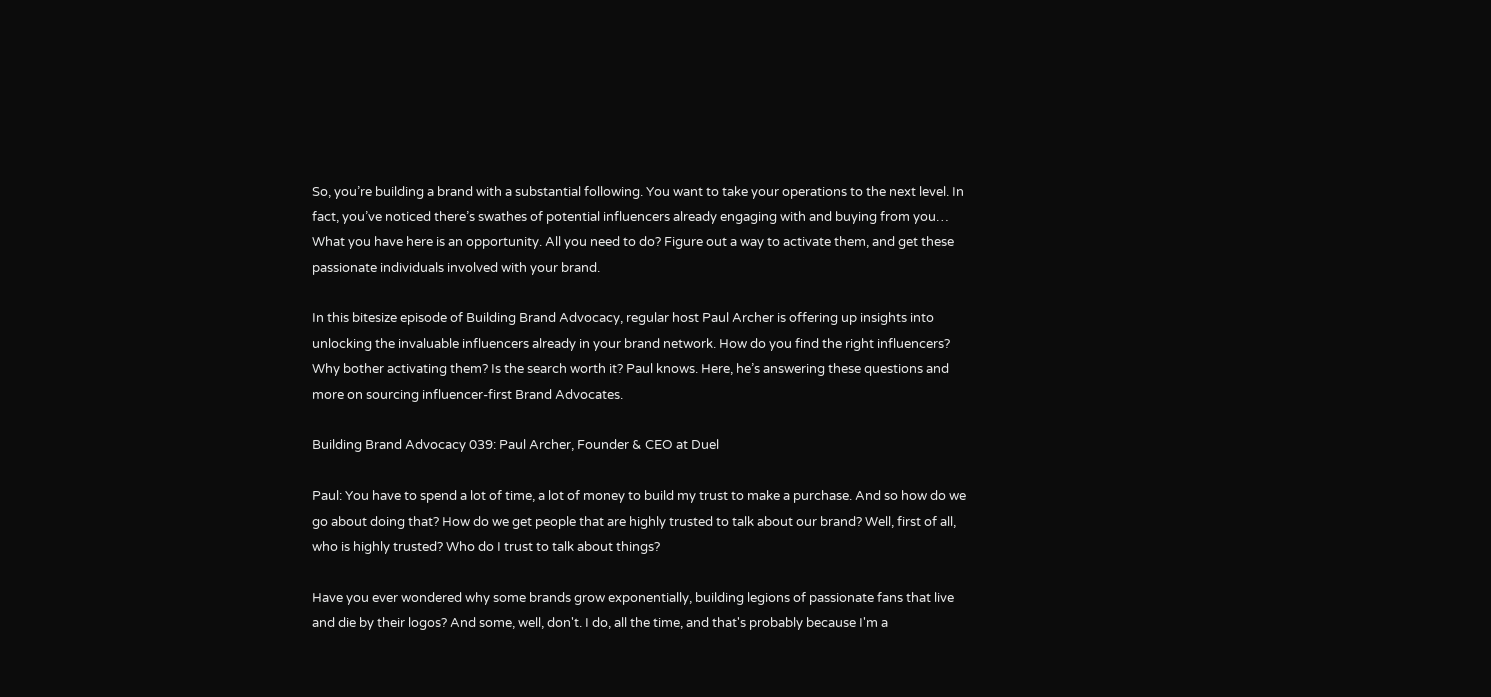So, you’re building a brand with a substantial following. You want to take your operations to the next level. In fact, you’ve noticed there’s swathes of potential influencers already engaging with and buying from you… What you have here is an opportunity. All you need to do? Figure out a way to activate them, and get these passionate individuals involved with your brand.

In this bitesize episode of Building Brand Advocacy, regular host Paul Archer is offering up insights into unlocking the invaluable influencers already in your brand network. How do you find the right influencers? Why bother activating them? Is the search worth it? Paul knows. Here, he’s answering these questions and more on sourcing influencer-first Brand Advocates.

Building Brand Advocacy 039: Paul Archer, Founder & CEO at Duel

Paul: You have to spend a lot of time, a lot of money to build my trust to make a purchase. And so how do we go about doing that? How do we get people that are highly trusted to talk about our brand? Well, first of all, who is highly trusted? Who do I trust to talk about things?

Have you ever wondered why some brands grow exponentially, building legions of passionate fans that live and die by their logos? And some, well, don't. I do, all the time, and that's probably because I'm a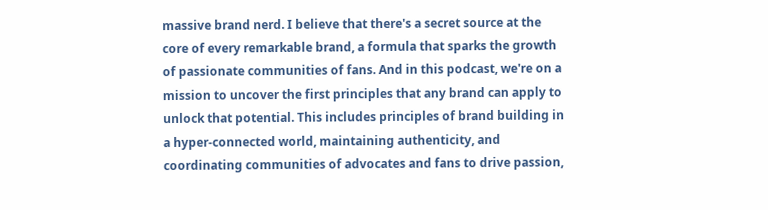massive brand nerd. I believe that there's a secret source at the core of every remarkable brand, a formula that sparks the growth of passionate communities of fans. And in this podcast, we're on a mission to uncover the first principles that any brand can apply to unlock that potential. This includes principles of brand building in a hyper-connected world, maintaining authenticity, and coordinating communities of advocates and fans to drive passion,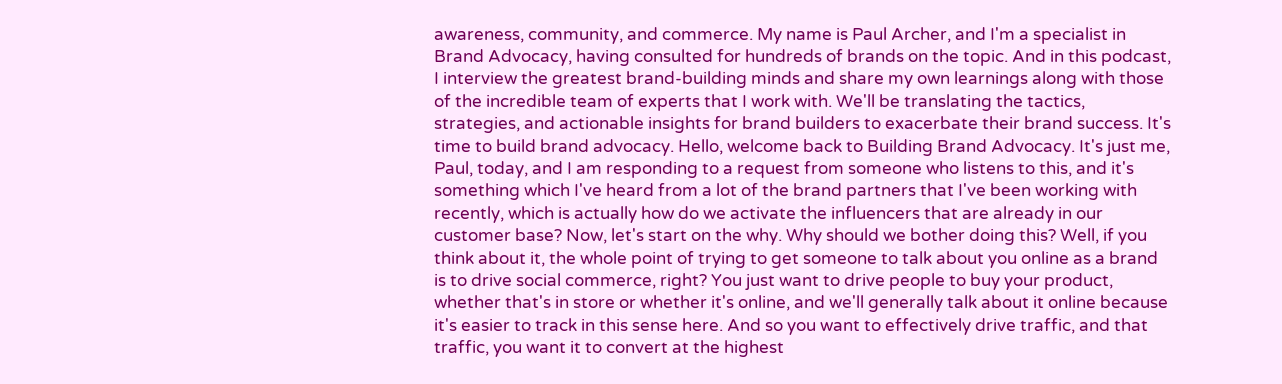awareness, community, and commerce. My name is Paul Archer, and I'm a specialist in Brand Advocacy, having consulted for hundreds of brands on the topic. And in this podcast, I interview the greatest brand-building minds and share my own learnings along with those of the incredible team of experts that I work with. We'll be translating the tactics, strategies, and actionable insights for brand builders to exacerbate their brand success. It's time to build brand advocacy. Hello, welcome back to Building Brand Advocacy. It's just me, Paul, today, and I am responding to a request from someone who listens to this, and it's something which I've heard from a lot of the brand partners that I've been working with recently, which is actually how do we activate the influencers that are already in our customer base? Now, let's start on the why. Why should we bother doing this? Well, if you think about it, the whole point of trying to get someone to talk about you online as a brand is to drive social commerce, right? You just want to drive people to buy your product, whether that's in store or whether it's online, and we'll generally talk about it online because it's easier to track in this sense here. And so you want to effectively drive traffic, and that traffic, you want it to convert at the highest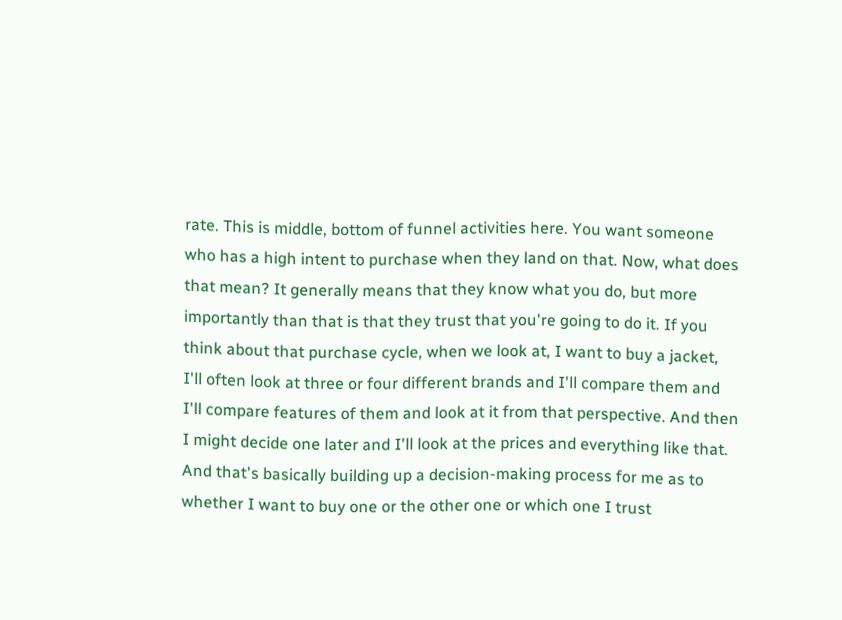rate. This is middle, bottom of funnel activities here. You want someone who has a high intent to purchase when they land on that. Now, what does that mean? It generally means that they know what you do, but more importantly than that is that they trust that you're going to do it. If you think about that purchase cycle, when we look at, I want to buy a jacket, I'll often look at three or four different brands and I'll compare them and I'll compare features of them and look at it from that perspective. And then I might decide one later and I'll look at the prices and everything like that. And that's basically building up a decision-making process for me as to whether I want to buy one or the other one or which one I trust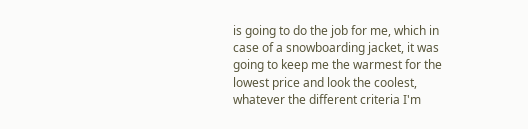is going to do the job for me, which in case of a snowboarding jacket, it was going to keep me the warmest for the lowest price and look the coolest, whatever the different criteria I'm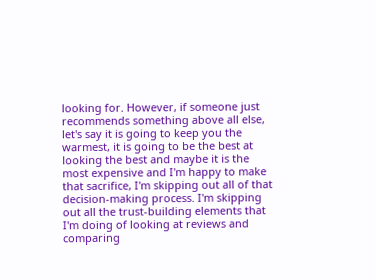looking for. However, if someone just recommends something above all else, let's say it is going to keep you the warmest, it is going to be the best at looking the best and maybe it is the most expensive and I'm happy to make that sacrifice, I'm skipping out all of that decision-making process. I'm skipping out all the trust-building elements that I'm doing of looking at reviews and comparing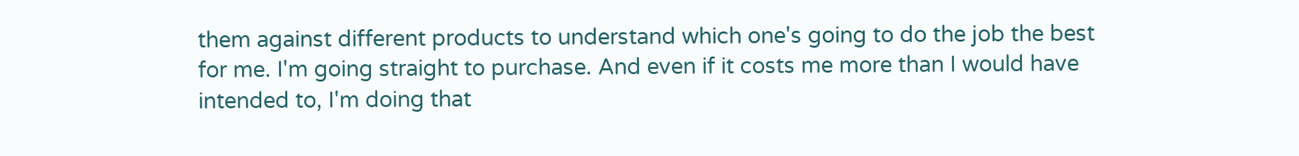them against different products to understand which one's going to do the job the best for me. I'm going straight to purchase. And even if it costs me more than I would have intended to, I'm doing that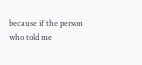because if the person who told me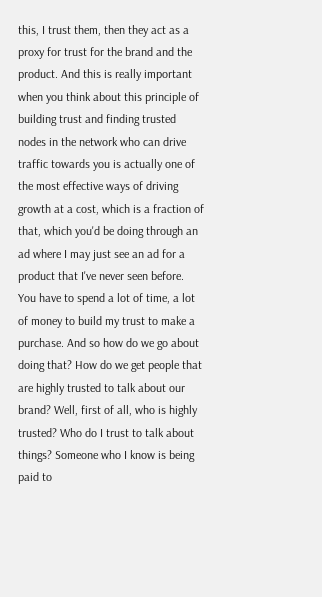this, I trust them, then they act as a proxy for trust for the brand and the product. And this is really important when you think about this principle of building trust and finding trusted nodes in the network who can drive traffic towards you is actually one of the most effective ways of driving growth at a cost, which is a fraction of that, which you'd be doing through an ad where I may just see an ad for a product that I've never seen before. You have to spend a lot of time, a lot of money to build my trust to make a purchase. And so how do we go about doing that? How do we get people that are highly trusted to talk about our brand? Well, first of all, who is highly trusted? Who do I trust to talk about things? Someone who I know is being paid to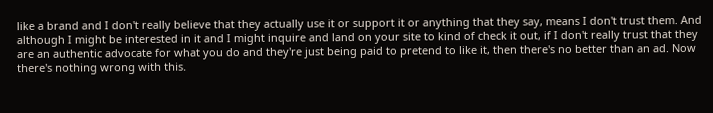like a brand and I don't really believe that they actually use it or support it or anything that they say, means I don't trust them. And although I might be interested in it and I might inquire and land on your site to kind of check it out, if I don't really trust that they are an authentic advocate for what you do and they're just being paid to pretend to like it, then there's no better than an ad. Now there's nothing wrong with this.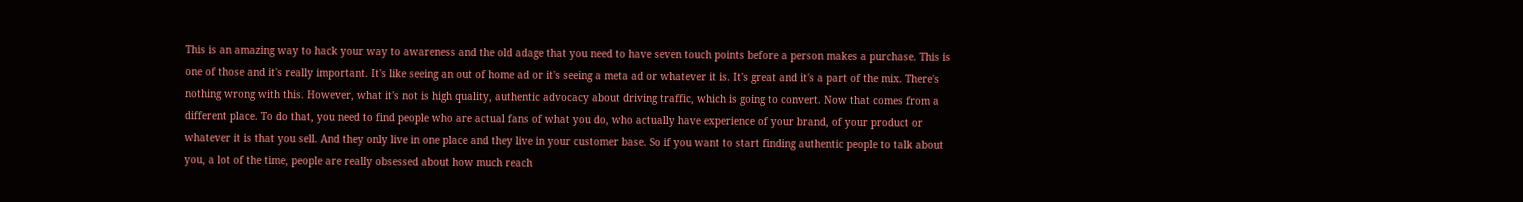This is an amazing way to hack your way to awareness and the old adage that you need to have seven touch points before a person makes a purchase. This is one of those and it's really important. It's like seeing an out of home ad or it's seeing a meta ad or whatever it is. It's great and it's a part of the mix. There's nothing wrong with this. However, what it's not is high quality, authentic advocacy about driving traffic, which is going to convert. Now that comes from a different place. To do that, you need to find people who are actual fans of what you do, who actually have experience of your brand, of your product or whatever it is that you sell. And they only live in one place and they live in your customer base. So if you want to start finding authentic people to talk about you, a lot of the time, people are really obsessed about how much reach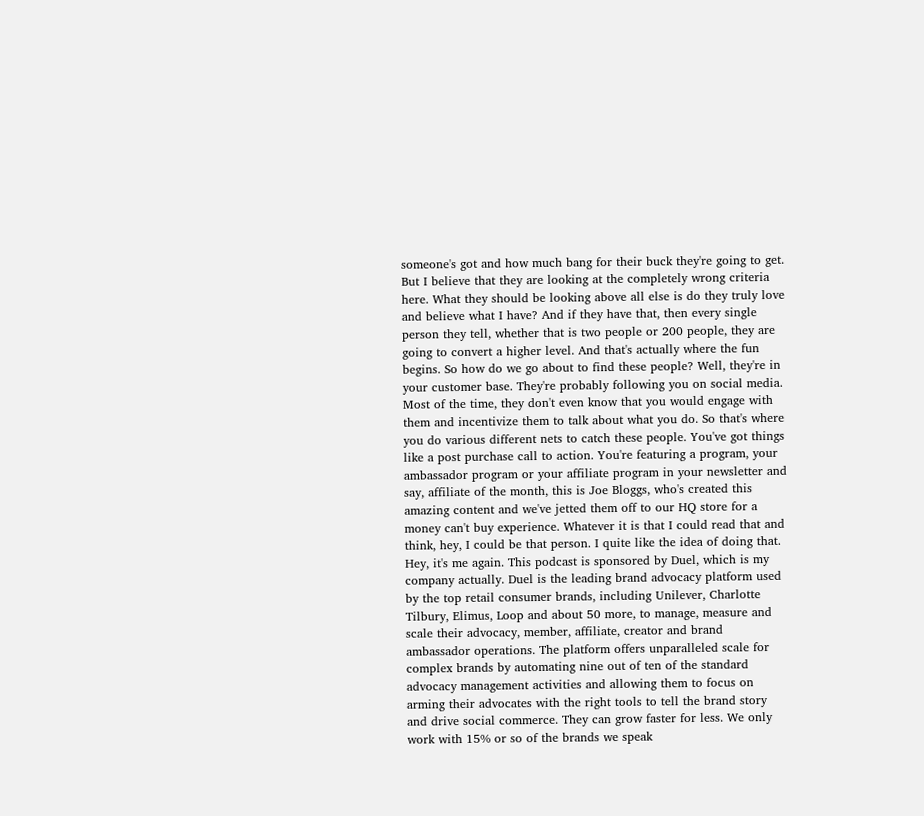someone's got and how much bang for their buck they're going to get. But I believe that they are looking at the completely wrong criteria here. What they should be looking above all else is do they truly love and believe what I have? And if they have that, then every single person they tell, whether that is two people or 200 people, they are going to convert a higher level. And that's actually where the fun begins. So how do we go about to find these people? Well, they're in your customer base. They're probably following you on social media. Most of the time, they don't even know that you would engage with them and incentivize them to talk about what you do. So that's where you do various different nets to catch these people. You've got things like a post purchase call to action. You're featuring a program, your ambassador program or your affiliate program in your newsletter and say, affiliate of the month, this is Joe Bloggs, who's created this amazing content and we've jetted them off to our HQ store for a money can't buy experience. Whatever it is that I could read that and think, hey, I could be that person. I quite like the idea of doing that.
Hey, it's me again. This podcast is sponsored by Duel, which is my company actually. Duel is the leading brand advocacy platform used by the top retail consumer brands, including Unilever, Charlotte Tilbury, Elimus, Loop and about 50 more, to manage, measure and scale their advocacy, member, affiliate, creator and brand ambassador operations. The platform offers unparalleled scale for complex brands by automating nine out of ten of the standard advocacy management activities and allowing them to focus on arming their advocates with the right tools to tell the brand story and drive social commerce. They can grow faster for less. We only work with 15% or so of the brands we speak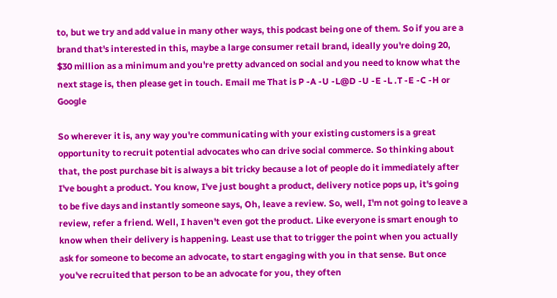to, but we try and add value in many other ways, this podcast being one of them. So if you are a brand that's interested in this, maybe a large consumer retail brand, ideally you're doing 20, $30 million as a minimum and you're pretty advanced on social and you need to know what the next stage is, then please get in touch. Email me That is P -A -U -L@D -U -E -L .T -E -C -H or Google

So wherever it is, any way you're communicating with your existing customers is a great opportunity to recruit potential advocates who can drive social commerce. So thinking about that, the post purchase bit is always a bit tricky because a lot of people do it immediately after I've bought a product. You know, I've just bought a product, delivery notice pops up, it's going to be five days and instantly someone says, Oh, leave a review. So, well, I'm not going to leave a review, refer a friend. Well, I haven't even got the product. Like everyone is smart enough to know when their delivery is happening. Least use that to trigger the point when you actually ask for someone to become an advocate, to start engaging with you in that sense. But once you've recruited that person to be an advocate for you, they often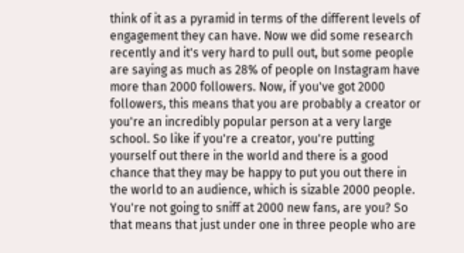think of it as a pyramid in terms of the different levels of engagement they can have. Now we did some research recently and it's very hard to pull out, but some people are saying as much as 28% of people on Instagram have more than 2000 followers. Now, if you've got 2000 followers, this means that you are probably a creator or you're an incredibly popular person at a very large school. So like if you're a creator, you're putting yourself out there in the world and there is a good chance that they may be happy to put you out there in the world to an audience, which is sizable 2000 people. You're not going to sniff at 2000 new fans, are you? So that means that just under one in three people who are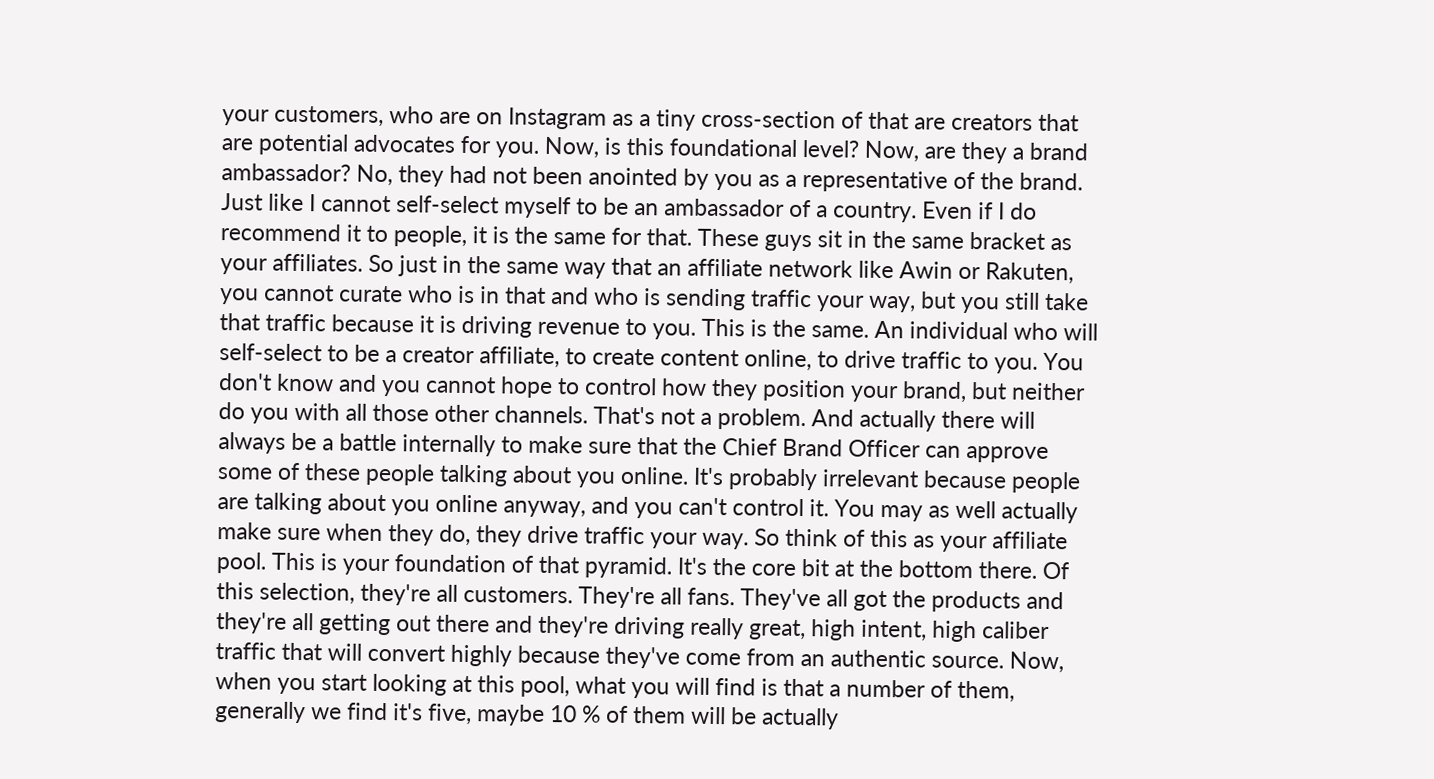your customers, who are on Instagram as a tiny cross-section of that are creators that are potential advocates for you. Now, is this foundational level? Now, are they a brand ambassador? No, they had not been anointed by you as a representative of the brand. Just like I cannot self-select myself to be an ambassador of a country. Even if I do recommend it to people, it is the same for that. These guys sit in the same bracket as your affiliates. So just in the same way that an affiliate network like Awin or Rakuten, you cannot curate who is in that and who is sending traffic your way, but you still take that traffic because it is driving revenue to you. This is the same. An individual who will self-select to be a creator affiliate, to create content online, to drive traffic to you. You don't know and you cannot hope to control how they position your brand, but neither do you with all those other channels. That's not a problem. And actually there will always be a battle internally to make sure that the Chief Brand Officer can approve some of these people talking about you online. It's probably irrelevant because people are talking about you online anyway, and you can't control it. You may as well actually make sure when they do, they drive traffic your way. So think of this as your affiliate pool. This is your foundation of that pyramid. It's the core bit at the bottom there. Of this selection, they're all customers. They're all fans. They've all got the products and they're all getting out there and they're driving really great, high intent, high caliber traffic that will convert highly because they've come from an authentic source. Now, when you start looking at this pool, what you will find is that a number of them, generally we find it's five, maybe 10 % of them will be actually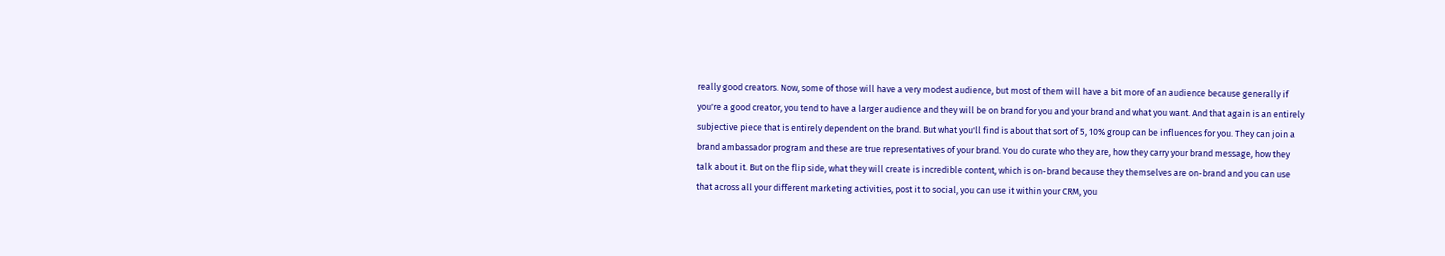really good creators. Now, some of those will have a very modest audience, but most of them will have a bit more of an audience because generally if you're a good creator, you tend to have a larger audience and they will be on brand for you and your brand and what you want. And that again is an entirely subjective piece that is entirely dependent on the brand. But what you'll find is about that sort of 5, 10% group can be influences for you. They can join a brand ambassador program and these are true representatives of your brand. You do curate who they are, how they carry your brand message, how they talk about it. But on the flip side, what they will create is incredible content, which is on-brand because they themselves are on-brand and you can use that across all your different marketing activities, post it to social, you can use it within your CRM, you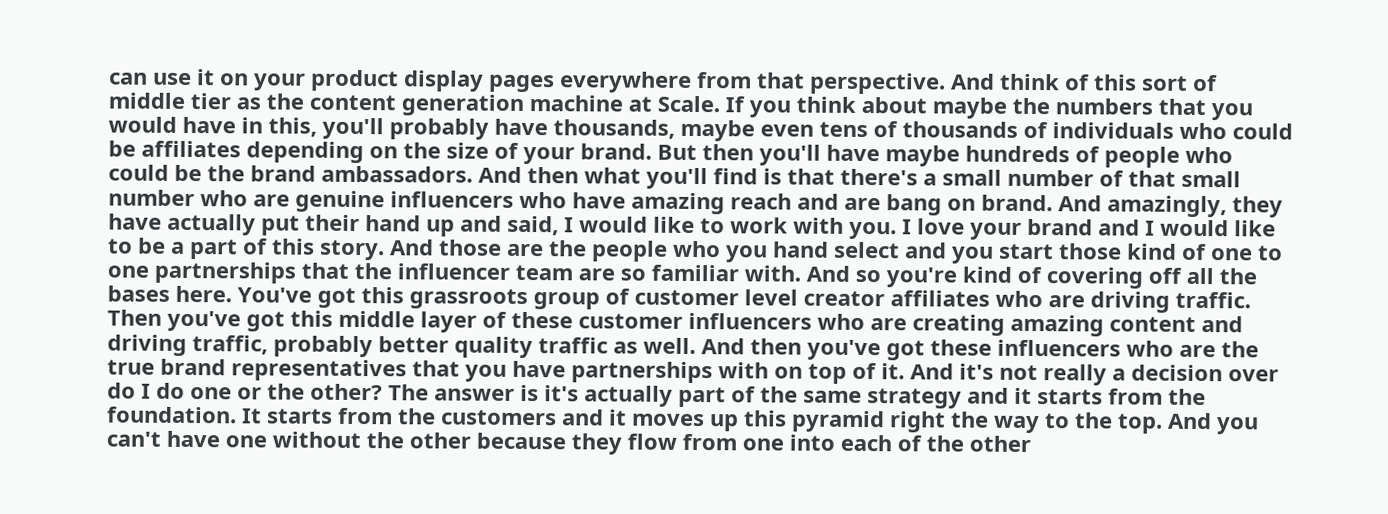can use it on your product display pages everywhere from that perspective. And think of this sort of middle tier as the content generation machine at Scale. If you think about maybe the numbers that you would have in this, you'll probably have thousands, maybe even tens of thousands of individuals who could be affiliates depending on the size of your brand. But then you'll have maybe hundreds of people who could be the brand ambassadors. And then what you'll find is that there's a small number of that small number who are genuine influencers who have amazing reach and are bang on brand. And amazingly, they have actually put their hand up and said, I would like to work with you. I love your brand and I would like to be a part of this story. And those are the people who you hand select and you start those kind of one to one partnerships that the influencer team are so familiar with. And so you're kind of covering off all the bases here. You've got this grassroots group of customer level creator affiliates who are driving traffic. Then you've got this middle layer of these customer influencers who are creating amazing content and driving traffic, probably better quality traffic as well. And then you've got these influencers who are the true brand representatives that you have partnerships with on top of it. And it's not really a decision over do I do one or the other? The answer is it's actually part of the same strategy and it starts from the foundation. It starts from the customers and it moves up this pyramid right the way to the top. And you can't have one without the other because they flow from one into each of the other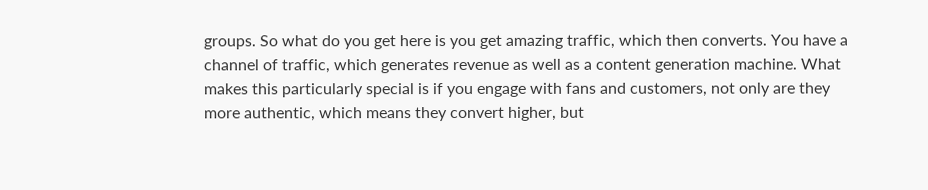groups. So what do you get here is you get amazing traffic, which then converts. You have a channel of traffic, which generates revenue as well as a content generation machine. What makes this particularly special is if you engage with fans and customers, not only are they more authentic, which means they convert higher, but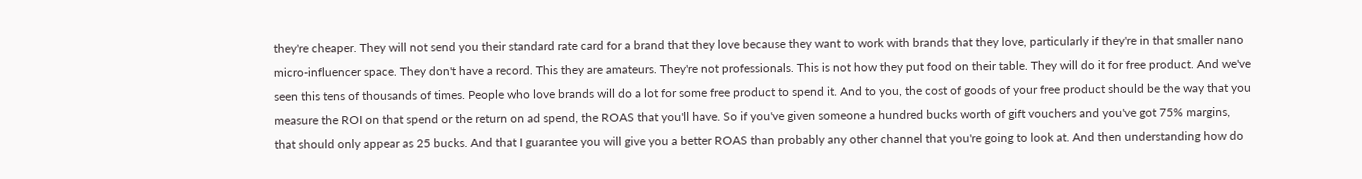they're cheaper. They will not send you their standard rate card for a brand that they love because they want to work with brands that they love, particularly if they're in that smaller nano micro-influencer space. They don't have a record. This they are amateurs. They're not professionals. This is not how they put food on their table. They will do it for free product. And we've seen this tens of thousands of times. People who love brands will do a lot for some free product to spend it. And to you, the cost of goods of your free product should be the way that you measure the ROI on that spend or the return on ad spend, the ROAS that you'll have. So if you've given someone a hundred bucks worth of gift vouchers and you've got 75% margins, that should only appear as 25 bucks. And that I guarantee you will give you a better ROAS than probably any other channel that you're going to look at. And then understanding how do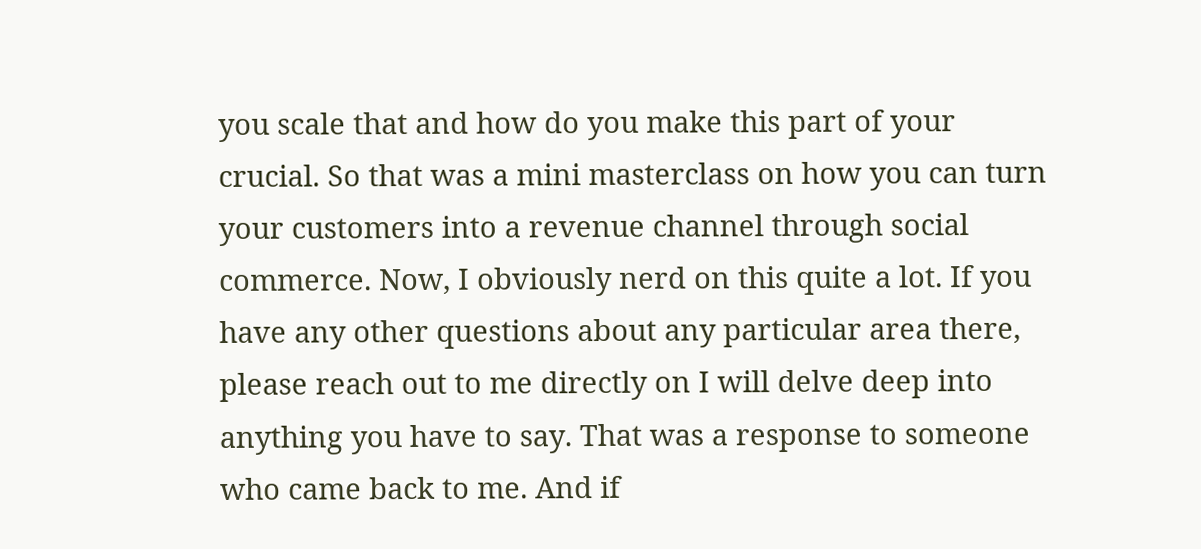you scale that and how do you make this part of your crucial. So that was a mini masterclass on how you can turn your customers into a revenue channel through social commerce. Now, I obviously nerd on this quite a lot. If you have any other questions about any particular area there, please reach out to me directly on I will delve deep into anything you have to say. That was a response to someone who came back to me. And if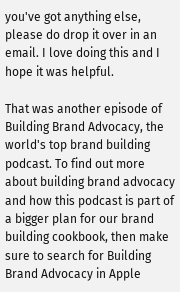you've got anything else, please do drop it over in an email. I love doing this and I hope it was helpful.

That was another episode of Building Brand Advocacy, the world's top brand building podcast. To find out more about building brand advocacy and how this podcast is part of a bigger plan for our brand building cookbook, then make sure to search for Building Brand Advocacy in Apple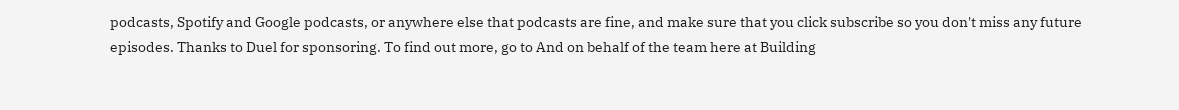podcasts, Spotify and Google podcasts, or anywhere else that podcasts are fine, and make sure that you click subscribe so you don't miss any future episodes. Thanks to Duel for sponsoring. To find out more, go to And on behalf of the team here at Building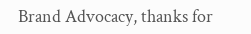Brand Advocacy, thanks for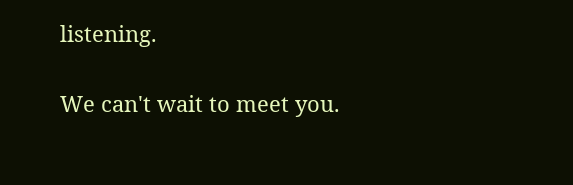listening.

We can't wait to meet you.